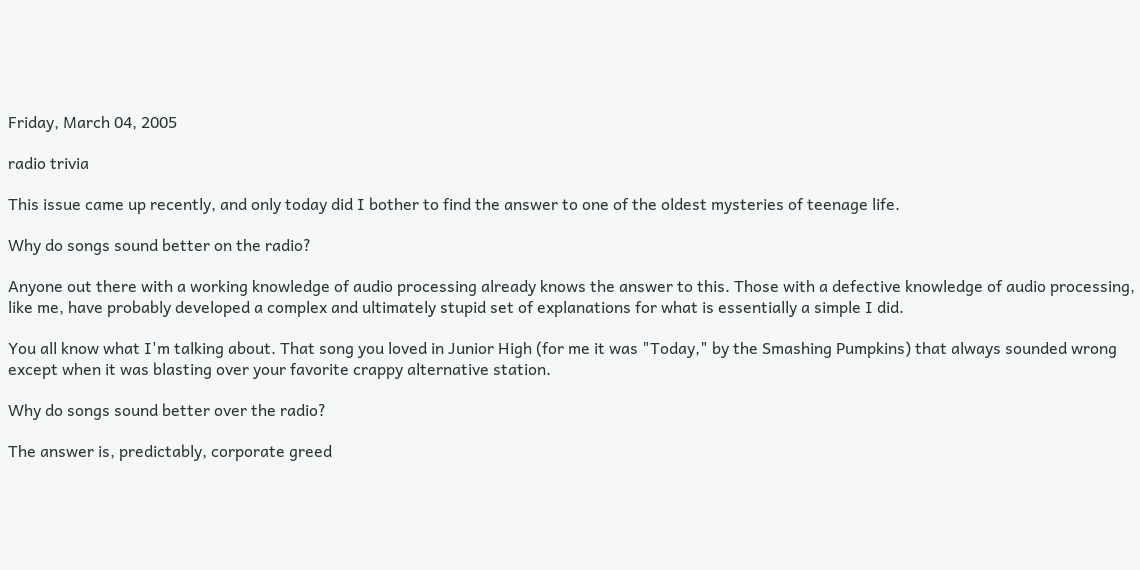Friday, March 04, 2005

radio trivia

This issue came up recently, and only today did I bother to find the answer to one of the oldest mysteries of teenage life.

Why do songs sound better on the radio?

Anyone out there with a working knowledge of audio processing already knows the answer to this. Those with a defective knowledge of audio processing, like me, have probably developed a complex and ultimately stupid set of explanations for what is essentially a simple I did.

You all know what I'm talking about. That song you loved in Junior High (for me it was "Today," by the Smashing Pumpkins) that always sounded wrong except when it was blasting over your favorite crappy alternative station.

Why do songs sound better over the radio?

The answer is, predictably, corporate greed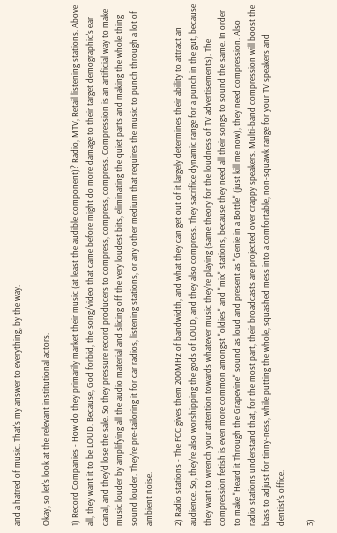and a hatred of music. That's my answer to everything, by the way.

Okay, so let's look at the relevant institutional actors.

1) Record Companies - How do they primarily market their music (at least the audible component)? Radio, MTV, Retail listening stations. Above all, they want it to be LOUD. Because, God forbid, the song/video that came before might do more damage to their target demographic's ear canal, and they'd lose the sale. So they pressure record producers to compress, compress, compress. Compression is an artificial way to make music louder by amplifying all the audio material and slicing off the very loudest bits, eliminating the quiet parts and making the whole thing sound louder. They're pre-tailoring it for car radios, listening stations, or any other medium that requires the music to punch through a lot of ambient noise.

2) Radio stations - The FCC gives them 200MHz of bandwidth, and what they can get out of it largely determines their ability to attract an audience. So, they're also worshipping the gods of LOUD, and they also compress. They sacrifice dynamic range for a punch in the gut, because they want to wrench your attention towards whatever music they're playing (same theory for the loudness of TV advertisements). The compression fetish is even more common amongst "oldies" and "mix" stations, because they need all their songs to sound the same. In order to make "Heard it Through the Grapevine" sound as loud and present as "Genie in a Bottle" (just kill me now), they need compression. Also radio stations understand that, for the most part, their broadcasts are projected over crappy speakers. Multi-band compression will boost the bass to adjust for tinny-ness, while putting the whole, squashed mess into a comfortable, non-squawk range for your TV speakers and dentist's office.

3)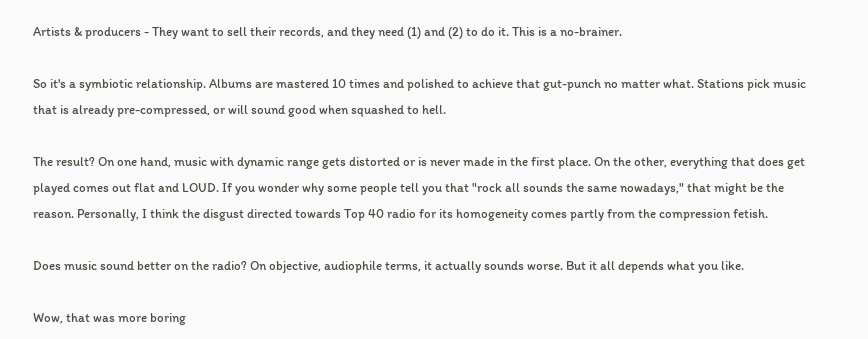Artists & producers - They want to sell their records, and they need (1) and (2) to do it. This is a no-brainer.

So it's a symbiotic relationship. Albums are mastered 10 times and polished to achieve that gut-punch no matter what. Stations pick music that is already pre-compressed, or will sound good when squashed to hell.

The result? On one hand, music with dynamic range gets distorted or is never made in the first place. On the other, everything that does get played comes out flat and LOUD. If you wonder why some people tell you that "rock all sounds the same nowadays," that might be the reason. Personally, I think the disgust directed towards Top 40 radio for its homogeneity comes partly from the compression fetish.

Does music sound better on the radio? On objective, audiophile terms, it actually sounds worse. But it all depends what you like.

Wow, that was more boring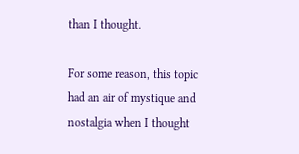than I thought.

For some reason, this topic had an air of mystique and nostalgia when I thought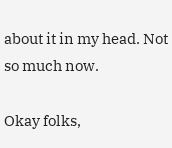about it in my head. Not so much now.

Okay folks,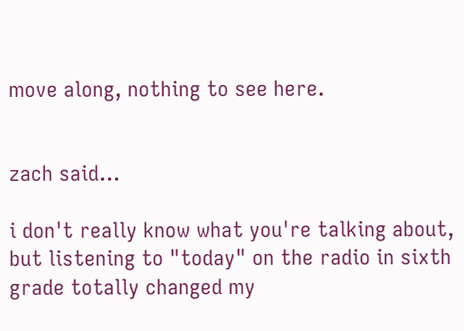move along, nothing to see here.


zach said...

i don't really know what you're talking about, but listening to "today" on the radio in sixth grade totally changed my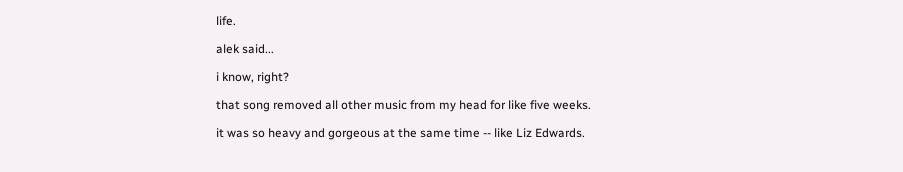life.

alek said...

i know, right?

that song removed all other music from my head for like five weeks.

it was so heavy and gorgeous at the same time -- like Liz Edwards.